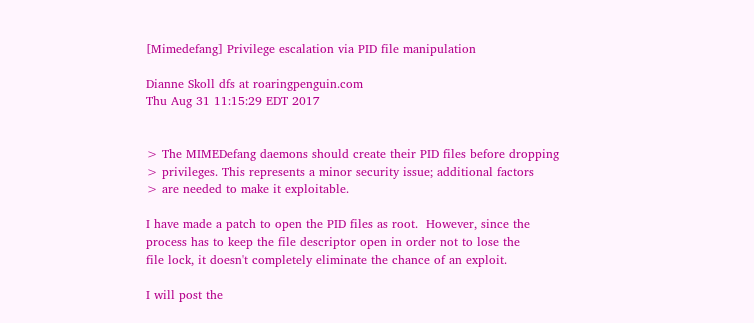[Mimedefang] Privilege escalation via PID file manipulation

Dianne Skoll dfs at roaringpenguin.com
Thu Aug 31 11:15:29 EDT 2017


> The MIMEDefang daemons should create their PID files before dropping
> privileges. This represents a minor security issue; additional factors
> are needed to make it exploitable.

I have made a patch to open the PID files as root.  However, since the
process has to keep the file descriptor open in order not to lose the
file lock, it doesn't completely eliminate the chance of an exploit.

I will post the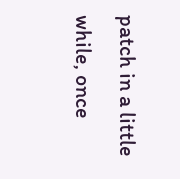patch in a little while, once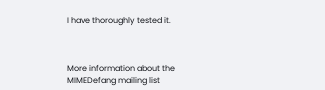I have thoroughly tested it.



More information about the MIMEDefang mailing list